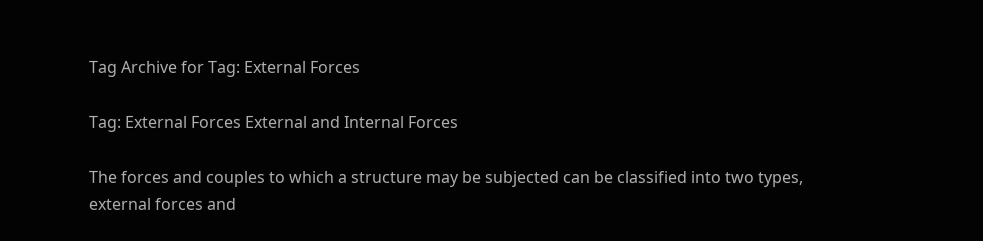Tag Archive for Tag: External Forces

Tag: External Forces External and Internal Forces

The forces and couples to which a structure may be subjected can be classified into two types, external forces and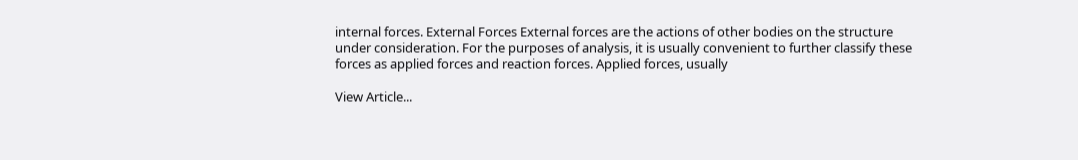internal forces. External Forces External forces are the actions of other bodies on the structure under consideration. For the purposes of analysis, it is usually convenient to further classify these forces as applied forces and reaction forces. Applied forces, usually

View Article...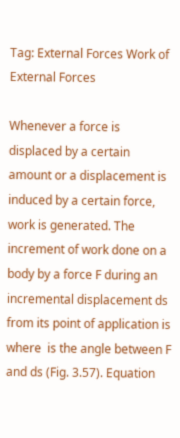Tag: External Forces Work of External Forces

Whenever a force is displaced by a certain amount or a displacement is induced by a certain force, work is generated. The increment of work done on a body by a force F during an incremental displacement ds from its point of application is where  is the angle between F and ds (Fig. 3.57). Equation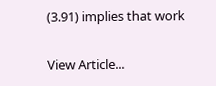(3.91) implies that work

View Article...